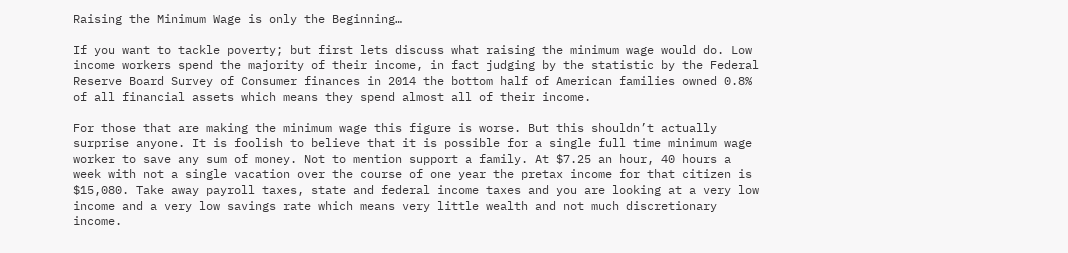Raising the Minimum Wage is only the Beginning…

If you want to tackle poverty; but first lets discuss what raising the minimum wage would do. Low income workers spend the majority of their income, in fact judging by the statistic by the Federal Reserve Board Survey of Consumer finances in 2014 the bottom half of American families owned 0.8% of all financial assets which means they spend almost all of their income.

For those that are making the minimum wage this figure is worse. But this shouldn’t actually surprise anyone. It is foolish to believe that it is possible for a single full time minimum wage worker to save any sum of money. Not to mention support a family. At $7.25 an hour, 40 hours a week with not a single vacation over the course of one year the pretax income for that citizen is $15,080. Take away payroll taxes, state and federal income taxes and you are looking at a very low income and a very low savings rate which means very little wealth and not much discretionary income.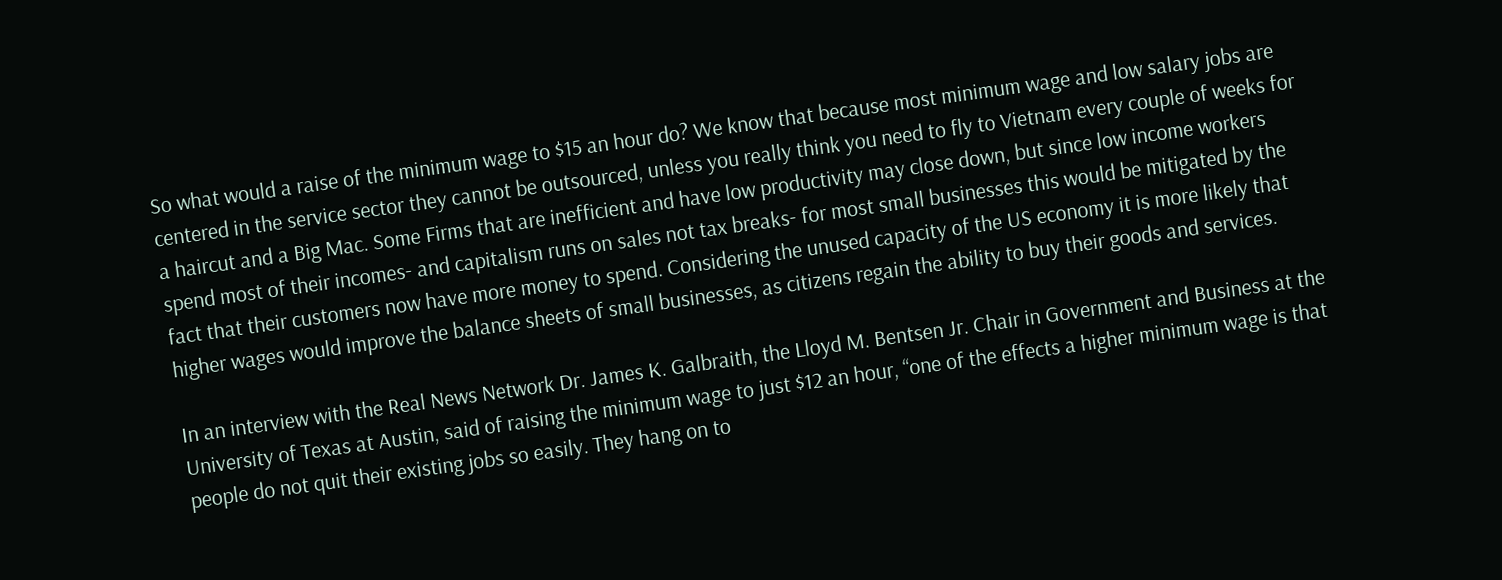So what would a raise of the minimum wage to $15 an hour do? We know that because most minimum wage and low salary jobs are centered in the service sector they cannot be outsourced, unless you really think you need to fly to Vietnam every couple of weeks for a haircut and a Big Mac. Some Firms that are inefficient and have low productivity may close down, but since low income workers spend most of their incomes- and capitalism runs on sales not tax breaks- for most small businesses this would be mitigated by the fact that their customers now have more money to spend. Considering the unused capacity of the US economy it is more likely that higher wages would improve the balance sheets of small businesses, as citizens regain the ability to buy their goods and services.

In an interview with the Real News Network Dr. James K. Galbraith, the Lloyd M. Bentsen Jr. Chair in Government and Business at the University of Texas at Austin, said of raising the minimum wage to just $12 an hour, “one of the effects a higher minimum wage is that people do not quit their existing jobs so easily. They hang on to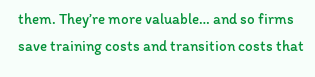them. They’re more valuable… and so firms save training costs and transition costs that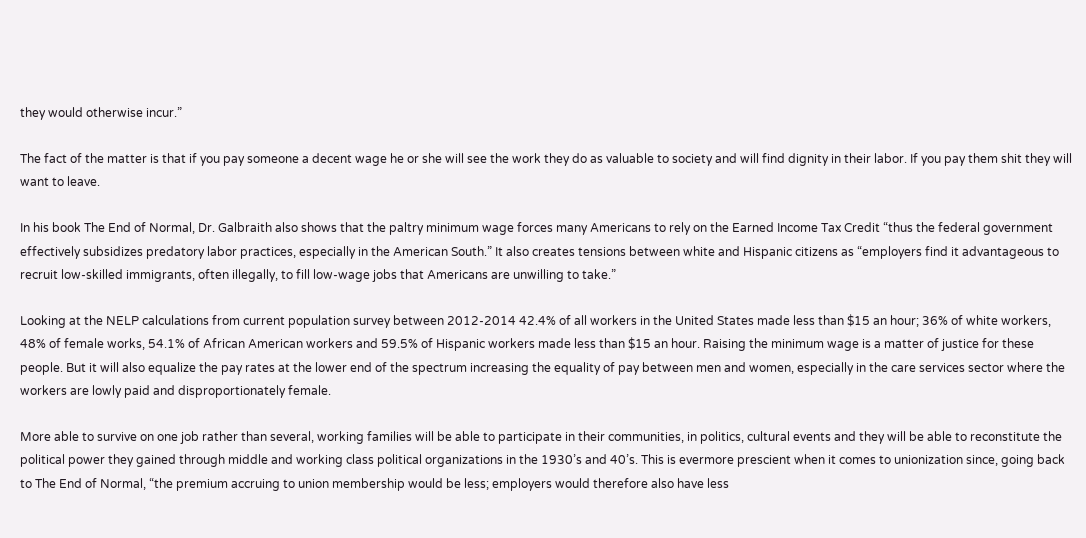they would otherwise incur.”

The fact of the matter is that if you pay someone a decent wage he or she will see the work they do as valuable to society and will find dignity in their labor. If you pay them shit they will want to leave.

In his book The End of Normal, Dr. Galbraith also shows that the paltry minimum wage forces many Americans to rely on the Earned Income Tax Credit “thus the federal government effectively subsidizes predatory labor practices, especially in the American South.” It also creates tensions between white and Hispanic citizens as “employers find it advantageous to recruit low-skilled immigrants, often illegally, to fill low-wage jobs that Americans are unwilling to take.”

Looking at the NELP calculations from current population survey between 2012-2014 42.4% of all workers in the United States made less than $15 an hour; 36% of white workers, 48% of female works, 54.1% of African American workers and 59.5% of Hispanic workers made less than $15 an hour. Raising the minimum wage is a matter of justice for these people. But it will also equalize the pay rates at the lower end of the spectrum increasing the equality of pay between men and women, especially in the care services sector where the workers are lowly paid and disproportionately female.

More able to survive on one job rather than several, working families will be able to participate in their communities, in politics, cultural events and they will be able to reconstitute the political power they gained through middle and working class political organizations in the 1930’s and 40’s. This is evermore prescient when it comes to unionization since, going back to The End of Normal, “the premium accruing to union membership would be less; employers would therefore also have less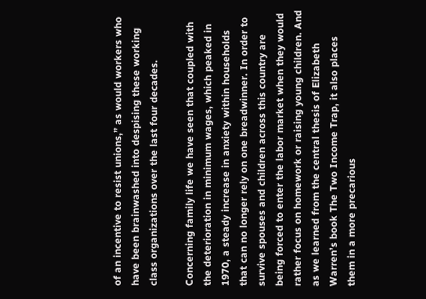of an incentive to resist unions,” as would workers who have been brainwashed into despising these working class organizations over the last four decades.

Concerning family life we have seen that coupled with the deterioration in minimum wages, which peaked in 1970, a steady increase in anxiety within households that can no longer rely on one breadwinner. In order to survive spouses and children across this country are being forced to enter the labor market when they would rather focus on homework or raising young children. And as we learned from the central thesis of Elizabeth Warren’s book The Two Income Trap, it also places them in a more precarious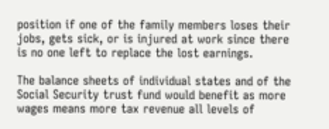position if one of the family members loses their jobs, gets sick, or is injured at work since there is no one left to replace the lost earnings.

The balance sheets of individual states and of the Social Security trust fund would benefit as more wages means more tax revenue all levels of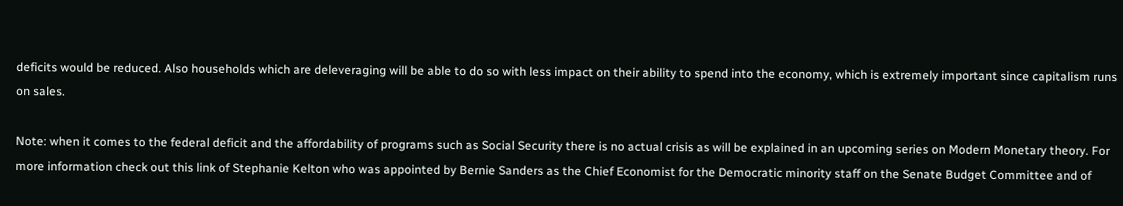deficits would be reduced. Also households which are deleveraging will be able to do so with less impact on their ability to spend into the economy, which is extremely important since capitalism runs on sales.

Note: when it comes to the federal deficit and the affordability of programs such as Social Security there is no actual crisis as will be explained in an upcoming series on Modern Monetary theory. For more information check out this link of Stephanie Kelton who was appointed by Bernie Sanders as the Chief Economist for the Democratic minority staff on the Senate Budget Committee and of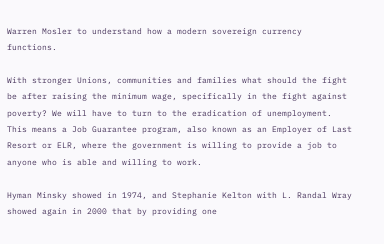Warren Mosler to understand how a modern sovereign currency functions.

With stronger Unions, communities and families what should the fight be after raising the minimum wage, specifically in the fight against poverty? We will have to turn to the eradication of unemployment. This means a Job Guarantee program, also known as an Employer of Last Resort or ELR, where the government is willing to provide a job to anyone who is able and willing to work.

Hyman Minsky showed in 1974, and Stephanie Kelton with L. Randal Wray showed again in 2000 that by providing one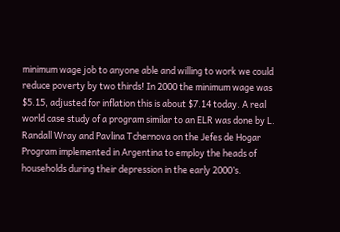minimum wage job to anyone able and willing to work we could reduce poverty by two thirds! In 2000 the minimum wage was $5.15, adjusted for inflation this is about $7.14 today. A real world case study of a program similar to an ELR was done by L. Randall Wray and Pavlina Tchernova on the Jefes de Hogar Program implemented in Argentina to employ the heads of households during their depression in the early 2000’s.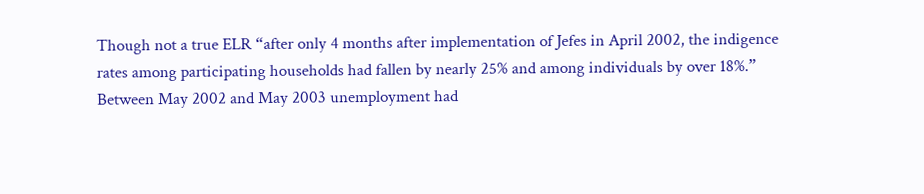Though not a true ELR “after only 4 months after implementation of Jefes in April 2002, the indigence rates among participating households had fallen by nearly 25% and among individuals by over 18%.” Between May 2002 and May 2003 unemployment had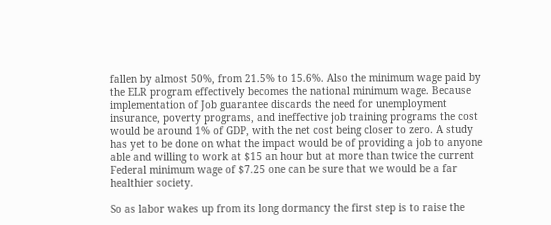fallen by almost 50%, from 21.5% to 15.6%. Also the minimum wage paid by the ELR program effectively becomes the national minimum wage. Because implementation of Job guarantee discards the need for unemployment insurance, poverty programs, and ineffective job training programs the cost would be around 1% of GDP, with the net cost being closer to zero. A study has yet to be done on what the impact would be of providing a job to anyone able and willing to work at $15 an hour but at more than twice the current Federal minimum wage of $7.25 one can be sure that we would be a far healthier society.

So as labor wakes up from its long dormancy the first step is to raise the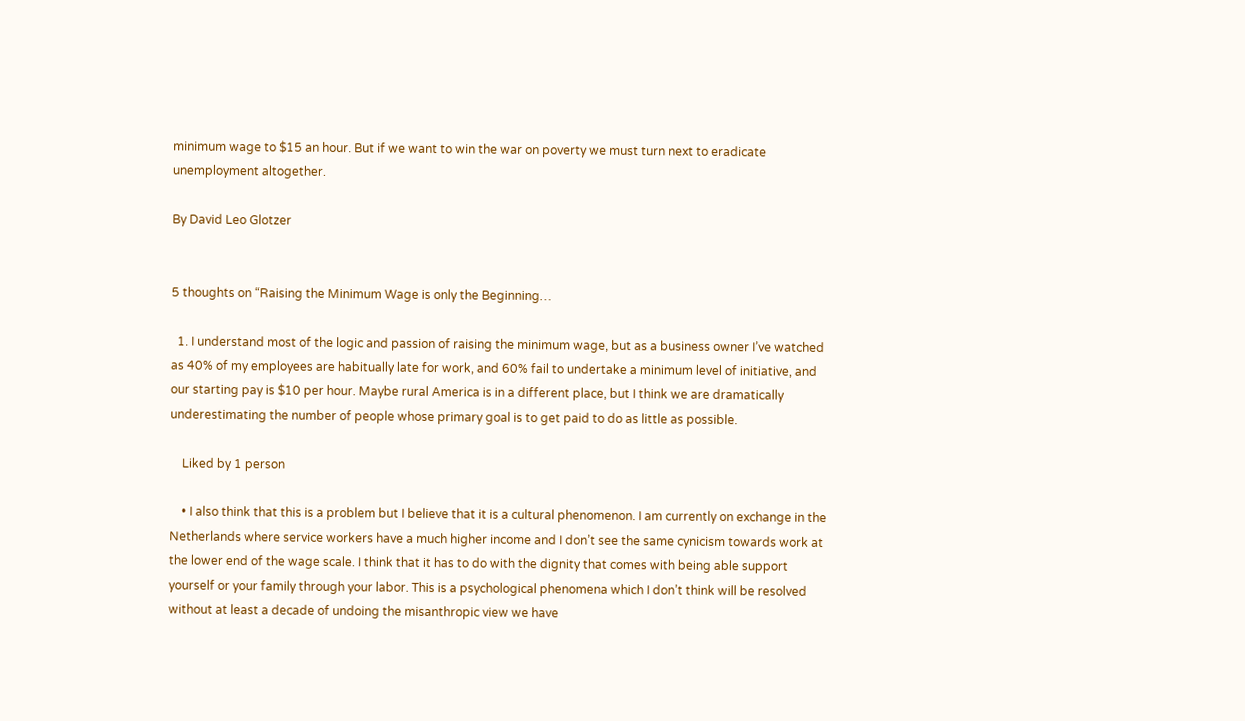minimum wage to $15 an hour. But if we want to win the war on poverty we must turn next to eradicate unemployment altogether.

By David Leo Glotzer


5 thoughts on “Raising the Minimum Wage is only the Beginning…

  1. I understand most of the logic and passion of raising the minimum wage, but as a business owner I’ve watched as 40% of my employees are habitually late for work, and 60% fail to undertake a minimum level of initiative, and our starting pay is $10 per hour. Maybe rural America is in a different place, but I think we are dramatically underestimating the number of people whose primary goal is to get paid to do as little as possible.

    Liked by 1 person

    • I also think that this is a problem but I believe that it is a cultural phenomenon. I am currently on exchange in the Netherlands where service workers have a much higher income and I don’t see the same cynicism towards work at the lower end of the wage scale. I think that it has to do with the dignity that comes with being able support yourself or your family through your labor. This is a psychological phenomena which I don’t think will be resolved without at least a decade of undoing the misanthropic view we have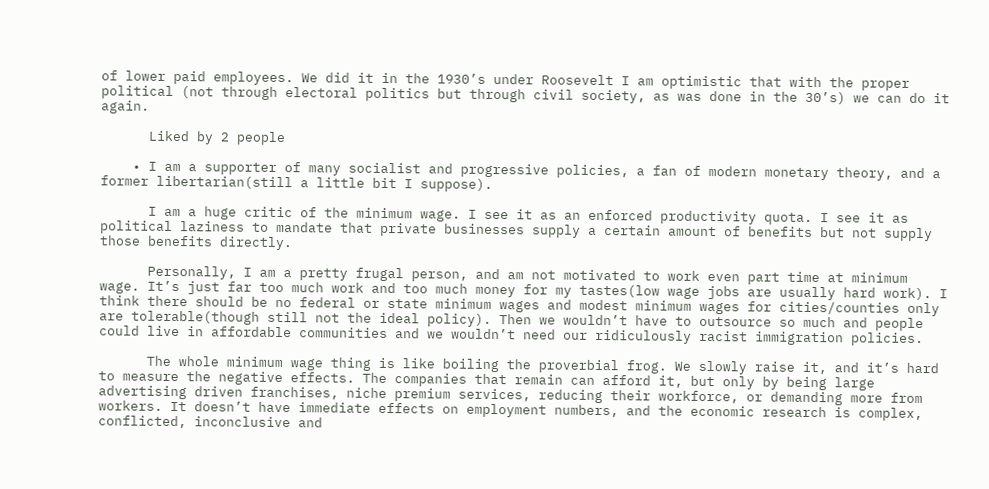of lower paid employees. We did it in the 1930’s under Roosevelt I am optimistic that with the proper political (not through electoral politics but through civil society, as was done in the 30’s) we can do it again.

      Liked by 2 people

    • I am a supporter of many socialist and progressive policies, a fan of modern monetary theory, and a former libertarian(still a little bit I suppose).

      I am a huge critic of the minimum wage. I see it as an enforced productivity quota. I see it as political laziness to mandate that private businesses supply a certain amount of benefits but not supply those benefits directly.

      Personally, I am a pretty frugal person, and am not motivated to work even part time at minimum wage. It’s just far too much work and too much money for my tastes(low wage jobs are usually hard work). I think there should be no federal or state minimum wages and modest minimum wages for cities/counties only are tolerable(though still not the ideal policy). Then we wouldn’t have to outsource so much and people could live in affordable communities and we wouldn’t need our ridiculously racist immigration policies.

      The whole minimum wage thing is like boiling the proverbial frog. We slowly raise it, and it’s hard to measure the negative effects. The companies that remain can afford it, but only by being large advertising driven franchises, niche premium services, reducing their workforce, or demanding more from workers. It doesn’t have immediate effects on employment numbers, and the economic research is complex, conflicted, inconclusive and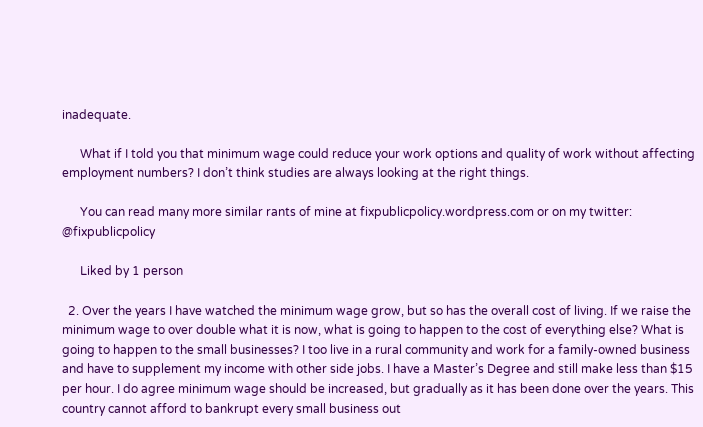inadequate.

      What if I told you that minimum wage could reduce your work options and quality of work without affecting employment numbers? I don’t think studies are always looking at the right things.

      You can read many more similar rants of mine at fixpublicpolicy.wordpress.com or on my twitter: @fixpublicpolicy

      Liked by 1 person

  2. Over the years I have watched the minimum wage grow, but so has the overall cost of living. If we raise the minimum wage to over double what it is now, what is going to happen to the cost of everything else? What is going to happen to the small businesses? I too live in a rural community and work for a family-owned business and have to supplement my income with other side jobs. I have a Master’s Degree and still make less than $15 per hour. I do agree minimum wage should be increased, but gradually as it has been done over the years. This country cannot afford to bankrupt every small business out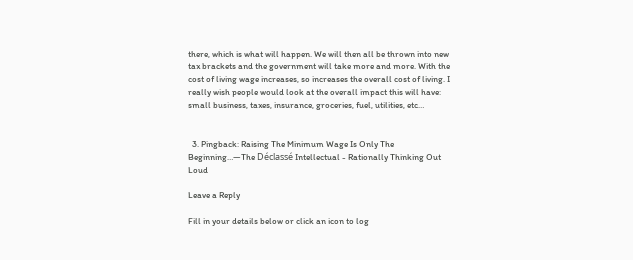there, which is what will happen. We will then all be thrown into new tax brackets and the government will take more and more. With the cost of living wage increases, so increases the overall cost of living. I really wish people would look at the overall impact this will have: small business, taxes, insurance, groceries, fuel, utilities, etc…


  3. Pingback: Raising The Minimum Wage Is Only The Beginning…—The Déclassé Intellectual - Rationally Thinking Out Loud

Leave a Reply

Fill in your details below or click an icon to log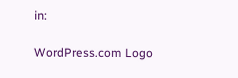in:

WordPress.com Logo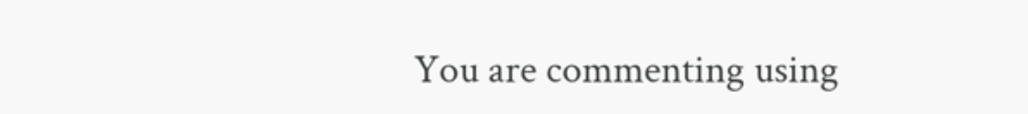You are commenting using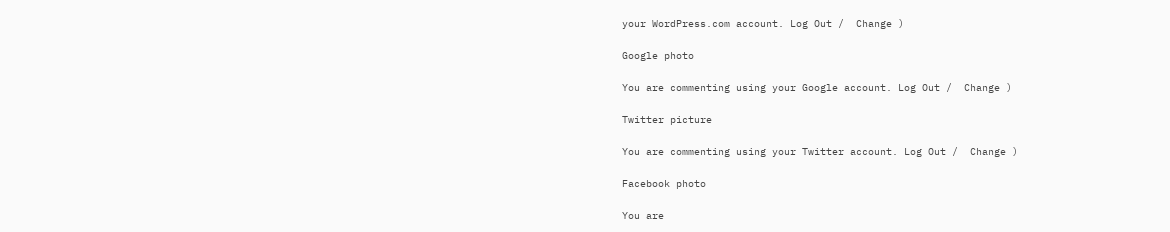your WordPress.com account. Log Out /  Change )

Google photo

You are commenting using your Google account. Log Out /  Change )

Twitter picture

You are commenting using your Twitter account. Log Out /  Change )

Facebook photo

You are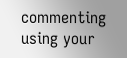commenting using your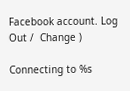Facebook account. Log Out /  Change )

Connecting to %s